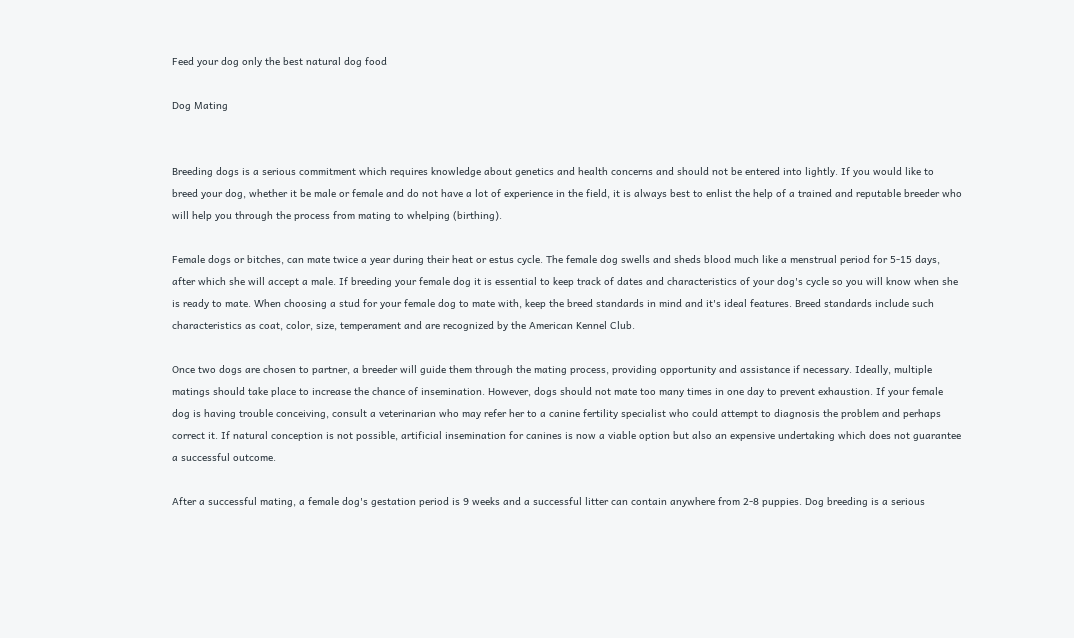Feed your dog only the best natural dog food

Dog Mating


Breeding dogs is a serious commitment which requires knowledge about genetics and health concerns and should not be entered into lightly. If you would like to breed your dog, whether it be male or female and do not have a lot of experience in the field, it is always best to enlist the help of a trained and reputable breeder who will help you through the process from mating to whelping (birthing).

Female dogs or bitches, can mate twice a year during their heat or estus cycle. The female dog swells and sheds blood much like a menstrual period for 5-15 days, after which she will accept a male. If breeding your female dog it is essential to keep track of dates and characteristics of your dog's cycle so you will know when she is ready to mate. When choosing a stud for your female dog to mate with, keep the breed standards in mind and it's ideal features. Breed standards include such characteristics as coat, color, size, temperament and are recognized by the American Kennel Club.

Once two dogs are chosen to partner, a breeder will guide them through the mating process, providing opportunity and assistance if necessary. Ideally, multiple matings should take place to increase the chance of insemination. However, dogs should not mate too many times in one day to prevent exhaustion. If your female dog is having trouble conceiving, consult a veterinarian who may refer her to a canine fertility specialist who could attempt to diagnosis the problem and perhaps correct it. If natural conception is not possible, artificial insemination for canines is now a viable option but also an expensive undertaking which does not guarantee a successful outcome.

After a successful mating, a female dog's gestation period is 9 weeks and a successful litter can contain anywhere from 2-8 puppies. Dog breeding is a serious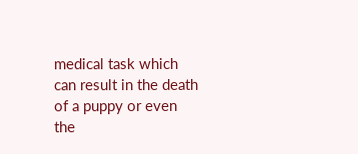medical task which can result in the death of a puppy or even the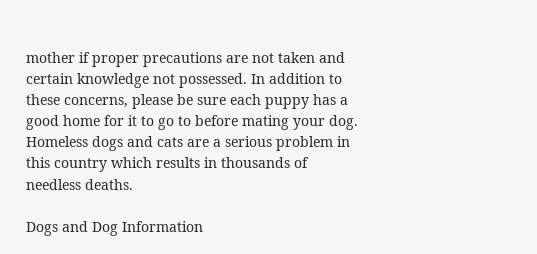mother if proper precautions are not taken and certain knowledge not possessed. In addition to these concerns, please be sure each puppy has a good home for it to go to before mating your dog. Homeless dogs and cats are a serious problem in this country which results in thousands of needless deaths.

Dogs and Dog Information